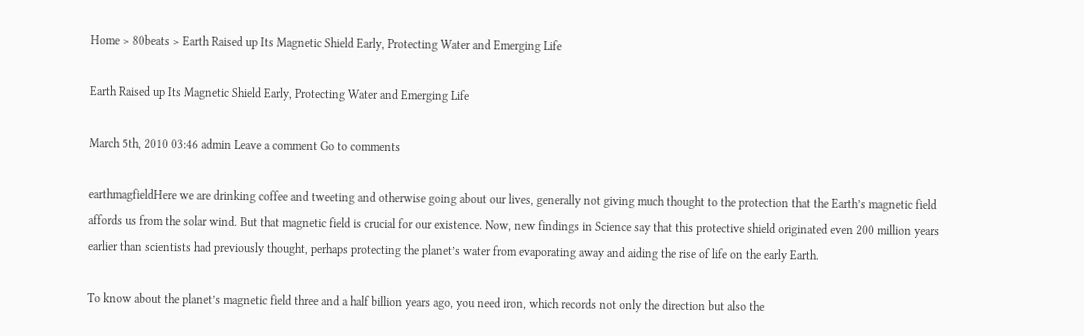Home > 80beats > Earth Raised up Its Magnetic Shield Early, Protecting Water and Emerging Life

Earth Raised up Its Magnetic Shield Early, Protecting Water and Emerging Life

March 5th, 2010 03:46 admin Leave a comment Go to comments

earthmagfieldHere we are drinking coffee and tweeting and otherwise going about our lives, generally not giving much thought to the protection that the Earth’s magnetic field affords us from the solar wind. But that magnetic field is crucial for our existence. Now, new findings in Science say that this protective shield originated even 200 million years earlier than scientists had previously thought, perhaps protecting the planet’s water from evaporating away and aiding the rise of life on the early Earth.

To know about the planet’s magnetic field three and a half billion years ago, you need iron, which records not only the direction but also the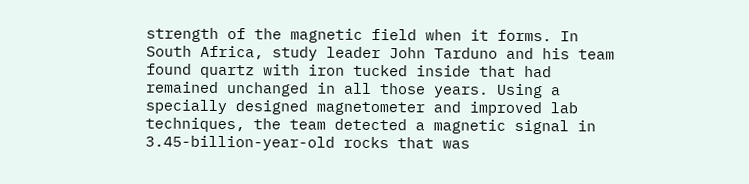strength of the magnetic field when it forms. In South Africa, study leader John Tarduno and his team found quartz with iron tucked inside that had remained unchanged in all those years. Using a specially designed magnetometer and improved lab techniques, the team detected a magnetic signal in 3.45-billion-year-old rocks that was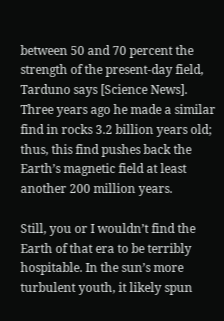between 50 and 70 percent the strength of the present-day field, Tarduno says [Science News]. Three years ago he made a similar find in rocks 3.2 billion years old; thus, this find pushes back the Earth’s magnetic field at least another 200 million years.

Still, you or I wouldn’t find the Earth of that era to be terribly hospitable. In the sun’s more turbulent youth, it likely spun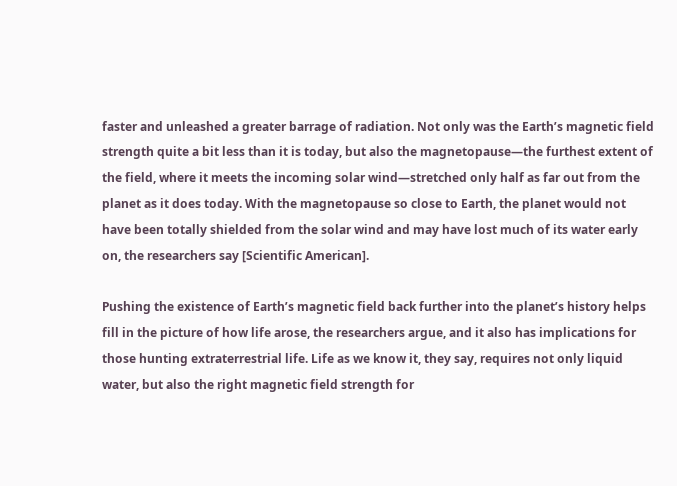faster and unleashed a greater barrage of radiation. Not only was the Earth’s magnetic field strength quite a bit less than it is today, but also the magnetopause—the furthest extent of the field, where it meets the incoming solar wind—stretched only half as far out from the planet as it does today. With the magnetopause so close to Earth, the planet would not have been totally shielded from the solar wind and may have lost much of its water early on, the researchers say [Scientific American].

Pushing the existence of Earth’s magnetic field back further into the planet’s history helps fill in the picture of how life arose, the researchers argue, and it also has implications for those hunting extraterrestrial life. Life as we know it, they say, requires not only liquid water, but also the right magnetic field strength for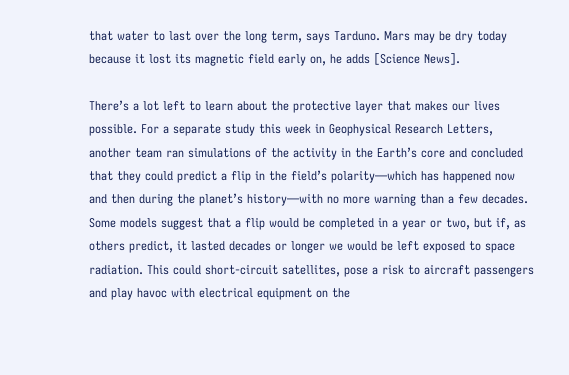that water to last over the long term, says Tarduno. Mars may be dry today because it lost its magnetic field early on, he adds [Science News].

There’s a lot left to learn about the protective layer that makes our lives possible. For a separate study this week in Geophysical Research Letters,  another team ran simulations of the activity in the Earth’s core and concluded that they could predict a flip in the field’s polarity—which has happened now and then during the planet’s history—with no more warning than a few decades. Some models suggest that a flip would be completed in a year or two, but if, as others predict, it lasted decades or longer we would be left exposed to space radiation. This could short-circuit satellites, pose a risk to aircraft passengers and play havoc with electrical equipment on the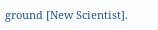ground [New Scientist].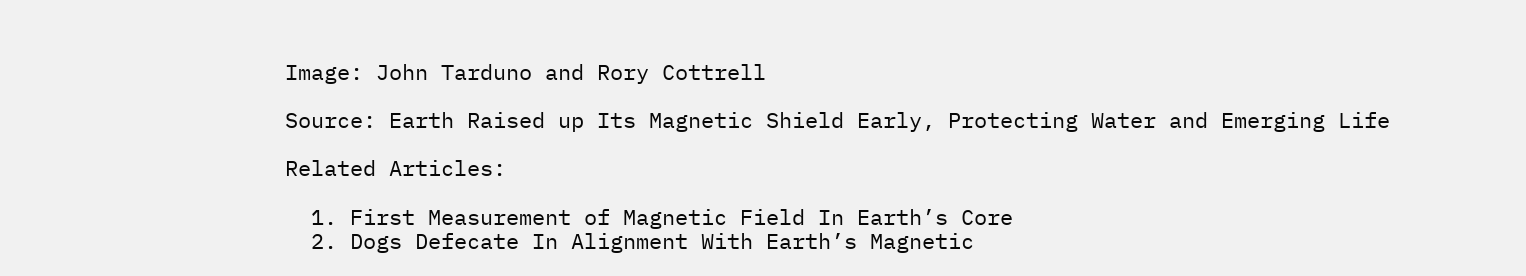Image: John Tarduno and Rory Cottrell

Source: Earth Raised up Its Magnetic Shield Early, Protecting Water and Emerging Life

Related Articles:

  1. First Measurement of Magnetic Field In Earth’s Core
  2. Dogs Defecate In Alignment With Earth’s Magnetic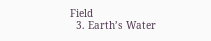Field
  3. Earth’s Water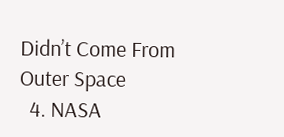Didn’t Come From Outer Space
  4. NASA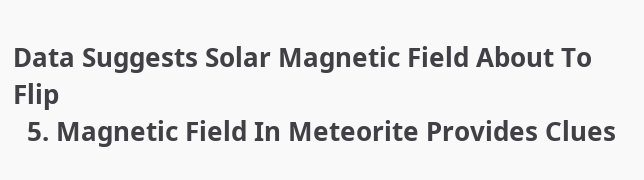Data Suggests Solar Magnetic Field About To Flip
  5. Magnetic Field In Meteorite Provides Clues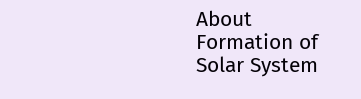About Formation of Solar System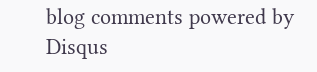blog comments powered by Disqus